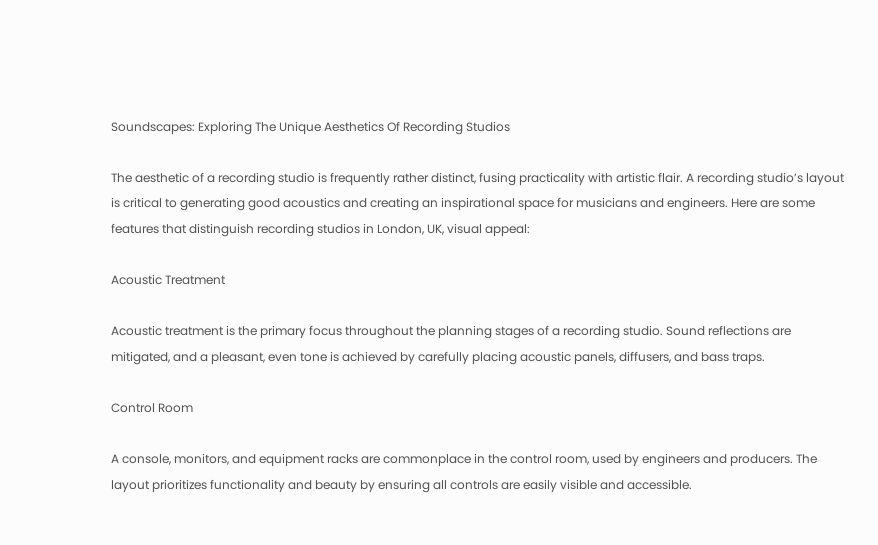Soundscapes: Exploring The Unique Aesthetics Of Recording Studios

The aesthetic of a recording studio is frequently rather distinct, fusing practicality with artistic flair. A recording studio’s layout is critical to generating good acoustics and creating an inspirational space for musicians and engineers. Here are some features that distinguish recording studios in London, UK, visual appeal:

Acoustic Treatment

Acoustic treatment is the primary focus throughout the planning stages of a recording studio. Sound reflections are mitigated, and a pleasant, even tone is achieved by carefully placing acoustic panels, diffusers, and bass traps.

Control Room

A console, monitors, and equipment racks are commonplace in the control room, used by engineers and producers. The layout prioritizes functionality and beauty by ensuring all controls are easily visible and accessible.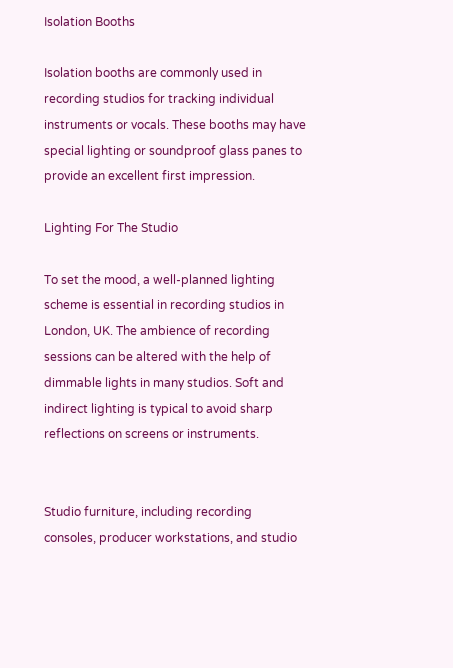Isolation Booths

Isolation booths are commonly used in recording studios for tracking individual instruments or vocals. These booths may have special lighting or soundproof glass panes to provide an excellent first impression.

Lighting For The Studio

To set the mood, a well-planned lighting scheme is essential in recording studios in London, UK. The ambience of recording sessions can be altered with the help of dimmable lights in many studios. Soft and indirect lighting is typical to avoid sharp reflections on screens or instruments.


Studio furniture, including recording consoles, producer workstations, and studio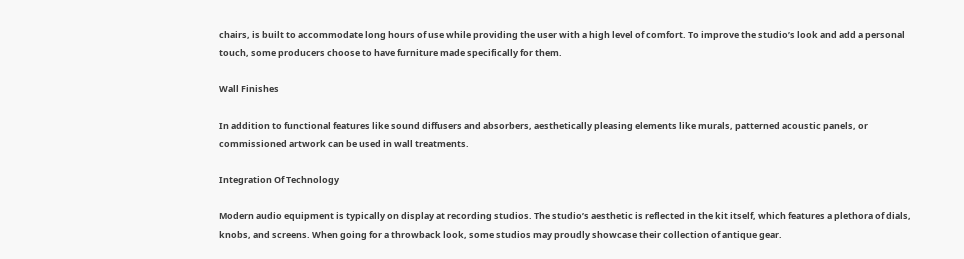chairs, is built to accommodate long hours of use while providing the user with a high level of comfort. To improve the studio’s look and add a personal touch, some producers choose to have furniture made specifically for them.

Wall Finishes

In addition to functional features like sound diffusers and absorbers, aesthetically pleasing elements like murals, patterned acoustic panels, or commissioned artwork can be used in wall treatments.

Integration Of Technology

Modern audio equipment is typically on display at recording studios. The studio’s aesthetic is reflected in the kit itself, which features a plethora of dials, knobs, and screens. When going for a throwback look, some studios may proudly showcase their collection of antique gear.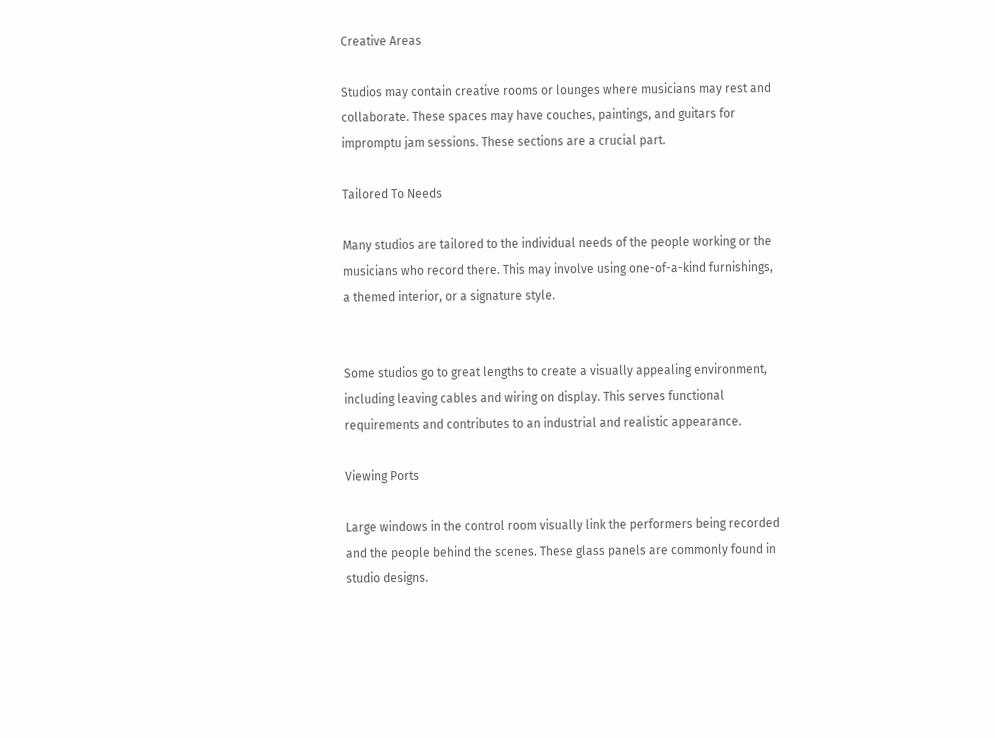Creative Areas

Studios may contain creative rooms or lounges where musicians may rest and collaborate. These spaces may have couches, paintings, and guitars for impromptu jam sessions. These sections are a crucial part.

Tailored To Needs

Many studios are tailored to the individual needs of the people working or the musicians who record there. This may involve using one-of-a-kind furnishings, a themed interior, or a signature style.


Some studios go to great lengths to create a visually appealing environment, including leaving cables and wiring on display. This serves functional requirements and contributes to an industrial and realistic appearance.

Viewing Ports

Large windows in the control room visually link the performers being recorded and the people behind the scenes. These glass panels are commonly found in studio designs.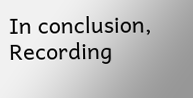In conclusion, Recording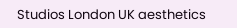Studios London UK aesthetics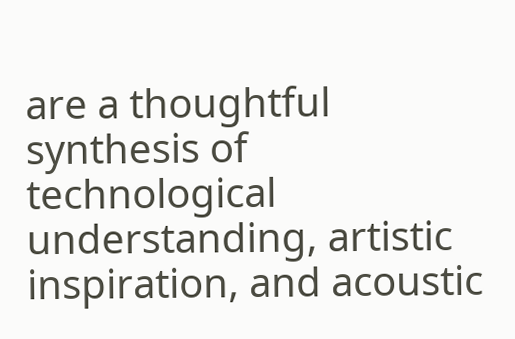are a thoughtful synthesis of technological understanding, artistic inspiration, and acoustic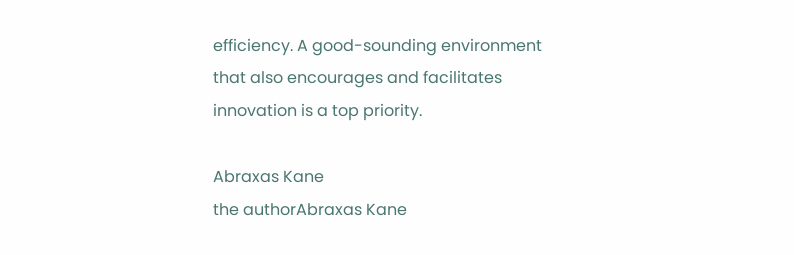efficiency. A good-sounding environment that also encourages and facilitates innovation is a top priority.

Abraxas Kane
the authorAbraxas Kane